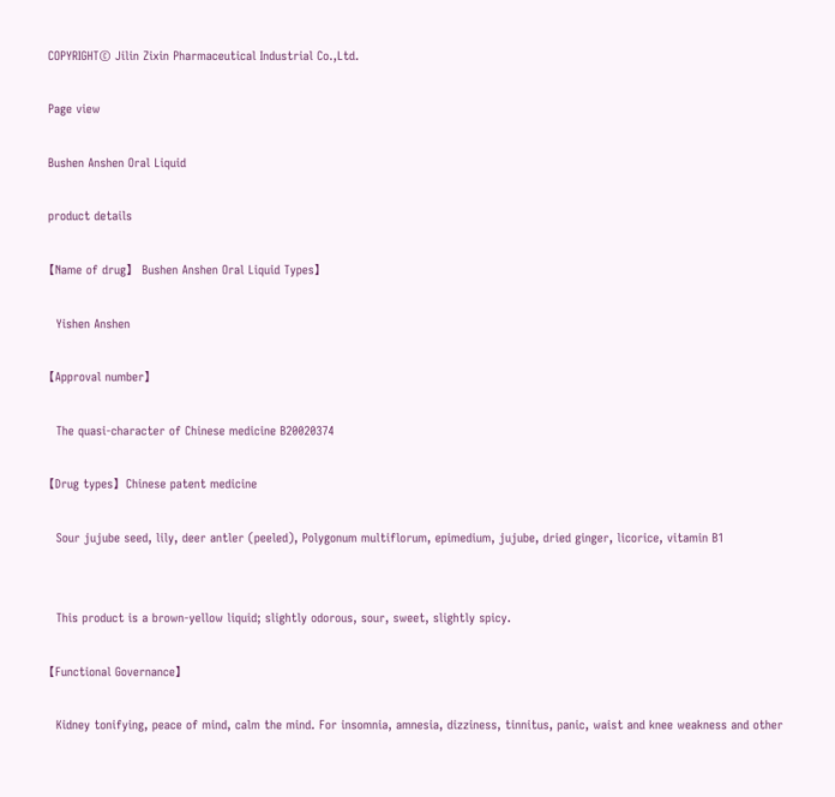COPYRIGHT© Jilin Zixin Pharmaceutical Industrial Co.,Ltd.

Page view

Bushen Anshen Oral Liquid

product details

【Name of drug】   Bushen Anshen Oral Liquid Types】

  Yishen Anshen

【Approval number】

  The quasi-character of Chinese medicine B20020374

【Drug types】  Chinese patent medicine

  Sour jujube seed, lily, deer antler (peeled), Polygonum multiflorum, epimedium, jujube, dried ginger, licorice, vitamin B1


  This product is a brown-yellow liquid; slightly odorous, sour, sweet, slightly spicy.

【Functional Governance】

  Kidney tonifying, peace of mind, calm the mind. For insomnia, amnesia, dizziness, tinnitus, panic, waist and knee weakness and other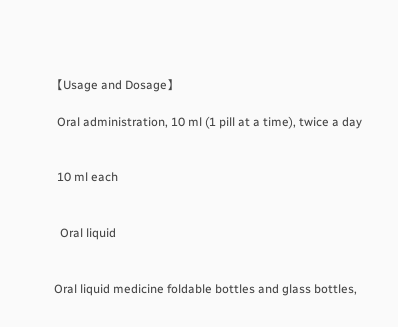【Usage and Dosage】

  Oral administration, 10 ml (1 pill at a time), twice a day


  10 ml each


   Oral liquid


 Oral liquid medicine foldable bottles and glass bottles,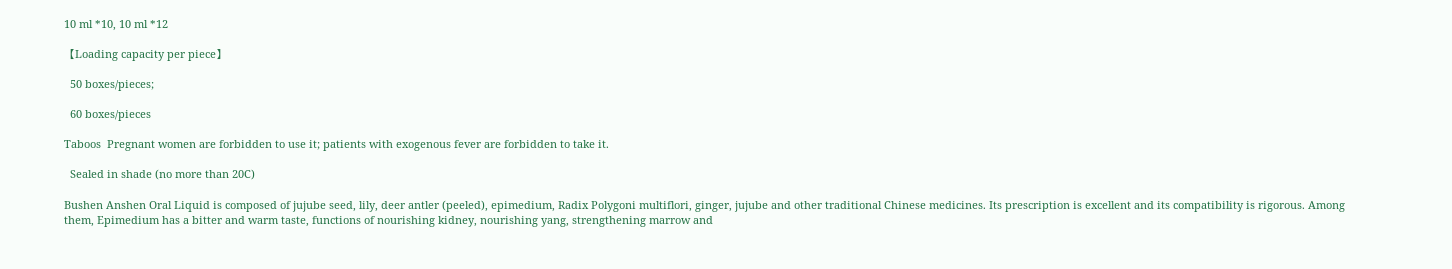10 ml *10, 10 ml *12

【Loading capacity per piece】

  50 boxes/pieces;

  60 boxes/pieces

Taboos  Pregnant women are forbidden to use it; patients with exogenous fever are forbidden to take it.

  Sealed in shade (no more than 20C)

Bushen Anshen Oral Liquid is composed of jujube seed, lily, deer antler (peeled), epimedium, Radix Polygoni multiflori, ginger, jujube and other traditional Chinese medicines. Its prescription is excellent and its compatibility is rigorous. Among them, Epimedium has a bitter and warm taste, functions of nourishing kidney, nourishing yang, strengthening marrow and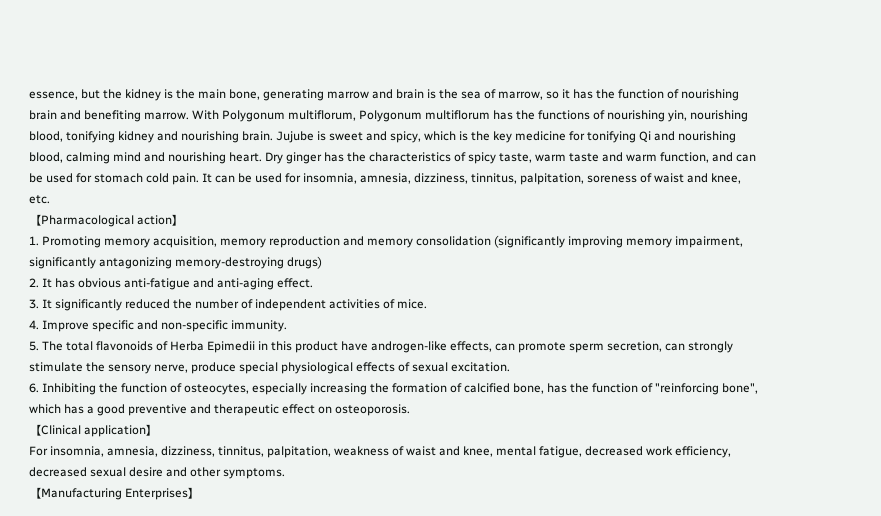essence, but the kidney is the main bone, generating marrow and brain is the sea of marrow, so it has the function of nourishing brain and benefiting marrow. With Polygonum multiflorum, Polygonum multiflorum has the functions of nourishing yin, nourishing blood, tonifying kidney and nourishing brain. Jujube is sweet and spicy, which is the key medicine for tonifying Qi and nourishing blood, calming mind and nourishing heart. Dry ginger has the characteristics of spicy taste, warm taste and warm function, and can be used for stomach cold pain. It can be used for insomnia, amnesia, dizziness, tinnitus, palpitation, soreness of waist and knee, etc.
【Pharmacological action】
1. Promoting memory acquisition, memory reproduction and memory consolidation (significantly improving memory impairment, significantly antagonizing memory-destroying drugs)
2. It has obvious anti-fatigue and anti-aging effect.
3. It significantly reduced the number of independent activities of mice.
4. Improve specific and non-specific immunity.
5. The total flavonoids of Herba Epimedii in this product have androgen-like effects, can promote sperm secretion, can strongly stimulate the sensory nerve, produce special physiological effects of sexual excitation.
6. Inhibiting the function of osteocytes, especially increasing the formation of calcified bone, has the function of "reinforcing bone", which has a good preventive and therapeutic effect on osteoporosis.
【Clinical application】
For insomnia, amnesia, dizziness, tinnitus, palpitation, weakness of waist and knee, mental fatigue, decreased work efficiency, decreased sexual desire and other symptoms.
【Manufacturing Enterprises】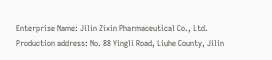Enterprise Name: Jilin Zixin Pharmaceutical Co., Ltd.
Production address: No. 88 Yingli Road, Liuhe County, Jilin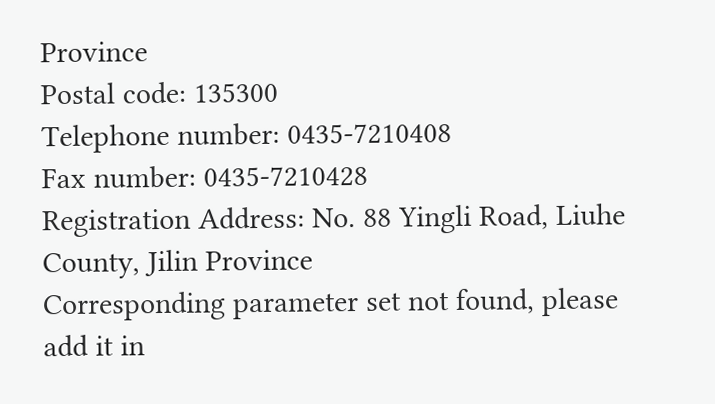Province
Postal code: 135300
Telephone number: 0435-7210408
Fax number: 0435-7210428
Registration Address: No. 88 Yingli Road, Liuhe County, Jilin Province
Corresponding parameter set not found, please add it in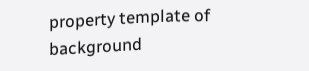property template of background